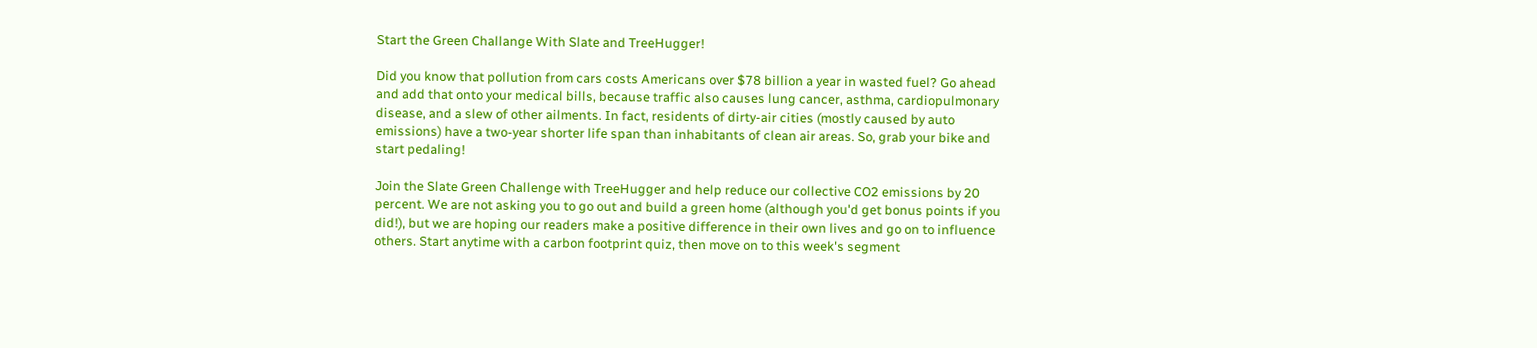Start the Green Challange With Slate and TreeHugger!

Did you know that pollution from cars costs Americans over $78 billion a year in wasted fuel? Go ahead and add that onto your medical bills, because traffic also causes lung cancer, asthma, cardiopulmonary disease, and a slew of other ailments. In fact, residents of dirty-air cities (mostly caused by auto emissions) have a two-year shorter life span than inhabitants of clean air areas. So, grab your bike and start pedaling!

Join the Slate Green Challenge with TreeHugger and help reduce our collective CO2 emissions by 20 percent. We are not asking you to go out and build a green home (although you'd get bonus points if you did!), but we are hoping our readers make a positive difference in their own lives and go on to influence others. Start anytime with a carbon footprint quiz, then move on to this week's segment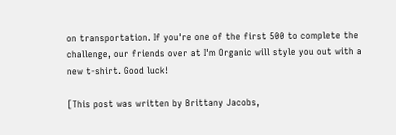on transportation. If you're one of the first 500 to complete the challenge, our friends over at I'm Organic will style you out with a new t-shirt. Good luck!

[This post was written by Brittany Jacobs,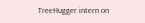TreeHugger intern on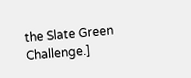the Slate Green Challenge.]